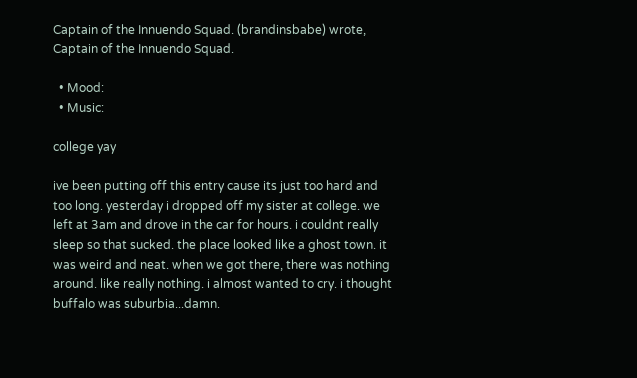Captain of the Innuendo Squad. (brandinsbabe) wrote,
Captain of the Innuendo Squad.

  • Mood:
  • Music:

college yay

ive been putting off this entry cause its just too hard and too long. yesterday i dropped off my sister at college. we left at 3am and drove in the car for hours. i couldnt really sleep so that sucked. the place looked like a ghost town. it was weird and neat. when we got there, there was nothing around. like really nothing. i almost wanted to cry. i thought buffalo was suburbia...damn.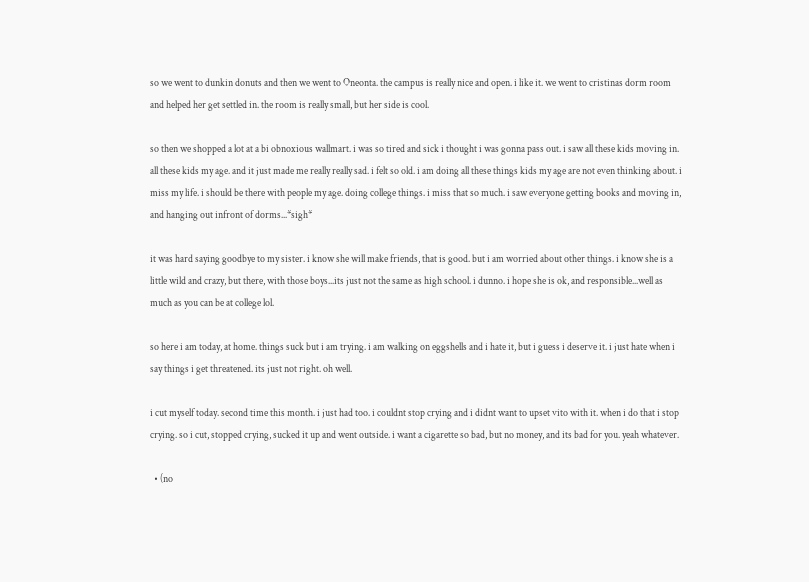so we went to dunkin donuts and then we went to Oneonta. the campus is really nice and open. i like it. we went to cristinas dorm room and helped her get settled in. the room is really small, but her side is cool.

so then we shopped a lot at a bi obnoxious wallmart. i was so tired and sick i thought i was gonna pass out. i saw all these kids moving in. all these kids my age. and it just made me really really sad. i felt so old. i am doing all these things kids my age are not even thinking about. i miss my life. i should be there with people my age. doing college things. i miss that so much. i saw everyone getting books and moving in, and hanging out infront of dorms...*sigh*

it was hard saying goodbye to my sister. i know she will make friends, that is good. but i am worried about other things. i know she is a little wild and crazy, but there, with those boys...its just not the same as high school. i dunno. i hope she is ok, and responsible...well as much as you can be at college lol.

so here i am today, at home. things suck but i am trying. i am walking on eggshells and i hate it, but i guess i deserve it. i just hate when i say things i get threatened. its just not right. oh well.

i cut myself today. second time this month. i just had too. i couldnt stop crying and i didnt want to upset vito with it. when i do that i stop crying. so i cut, stopped crying, sucked it up and went outside. i want a cigarette so bad, but no money, and its bad for you. yeah whatever.

  • (no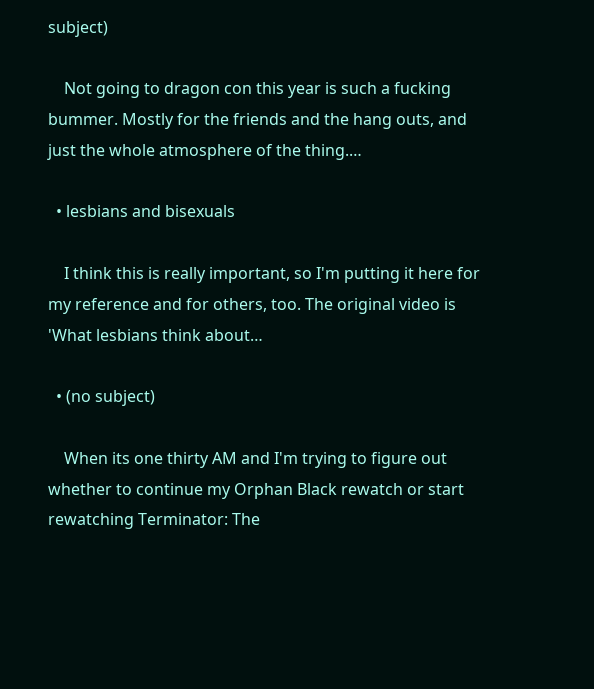subject)

    Not going to dragon con this year is such a fucking bummer. Mostly for the friends and the hang outs, and just the whole atmosphere of the thing.…

  • lesbians and bisexuals

    I think this is really important, so I'm putting it here for my reference and for others, too. The original video is 'What lesbians think about…

  • (no subject)

    When its one thirty AM and I'm trying to figure out whether to continue my Orphan Black rewatch or start rewatching Terminator: The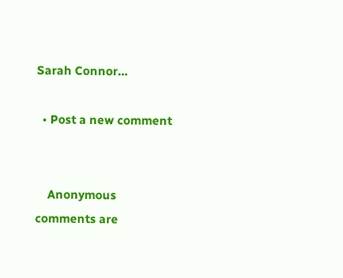Sarah Connor…

  • Post a new comment


    Anonymous comments are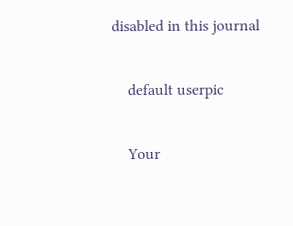disabled in this journal

    default userpic

    Your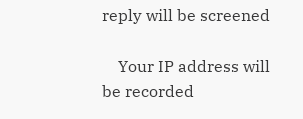reply will be screened

    Your IP address will be recorded